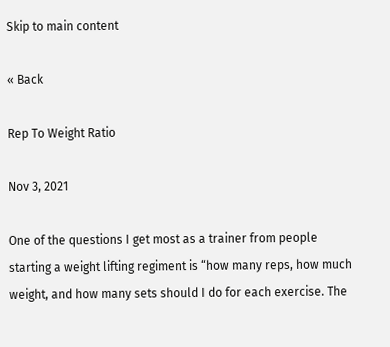Skip to main content

« Back

Rep To Weight Ratio

Nov 3, 2021

One of the questions I get most as a trainer from people starting a weight lifting regiment is “how many reps, how much weight, and how many sets should I do for each exercise. The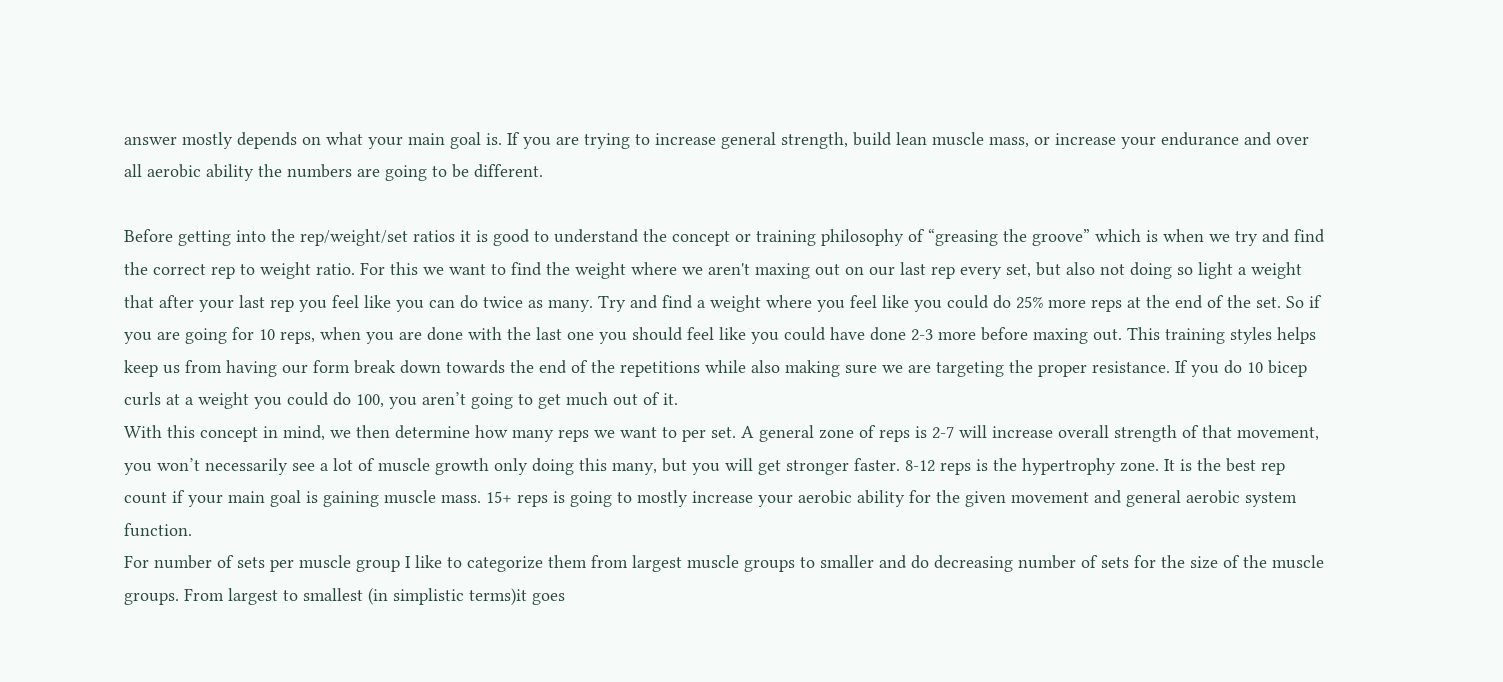answer mostly depends on what your main goal is. If you are trying to increase general strength, build lean muscle mass, or increase your endurance and over all aerobic ability the numbers are going to be different.

Before getting into the rep/weight/set ratios it is good to understand the concept or training philosophy of “greasing the groove” which is when we try and find the correct rep to weight ratio. For this we want to find the weight where we aren't maxing out on our last rep every set, but also not doing so light a weight that after your last rep you feel like you can do twice as many. Try and find a weight where you feel like you could do 25% more reps at the end of the set. So if you are going for 10 reps, when you are done with the last one you should feel like you could have done 2-3 more before maxing out. This training styles helps keep us from having our form break down towards the end of the repetitions while also making sure we are targeting the proper resistance. If you do 10 bicep curls at a weight you could do 100, you aren’t going to get much out of it.
With this concept in mind, we then determine how many reps we want to per set. A general zone of reps is 2-7 will increase overall strength of that movement, you won’t necessarily see a lot of muscle growth only doing this many, but you will get stronger faster. 8-12 reps is the hypertrophy zone. It is the best rep count if your main goal is gaining muscle mass. 15+ reps is going to mostly increase your aerobic ability for the given movement and general aerobic system function.
For number of sets per muscle group I like to categorize them from largest muscle groups to smaller and do decreasing number of sets for the size of the muscle groups. From largest to smallest (in simplistic terms)it goes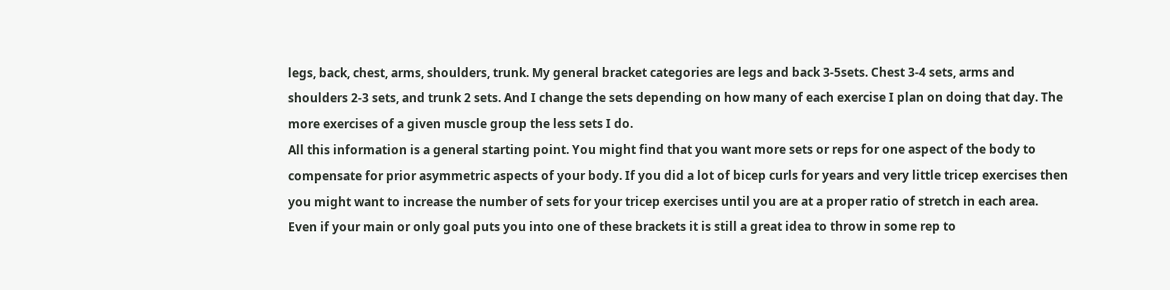legs, back, chest, arms, shoulders, trunk. My general bracket categories are legs and back 3-5sets. Chest 3-4 sets, arms and shoulders 2-3 sets, and trunk 2 sets. And I change the sets depending on how many of each exercise I plan on doing that day. The more exercises of a given muscle group the less sets I do.
All this information is a general starting point. You might find that you want more sets or reps for one aspect of the body to compensate for prior asymmetric aspects of your body. If you did a lot of bicep curls for years and very little tricep exercises then you might want to increase the number of sets for your tricep exercises until you are at a proper ratio of stretch in each area.
Even if your main or only goal puts you into one of these brackets it is still a great idea to throw in some rep to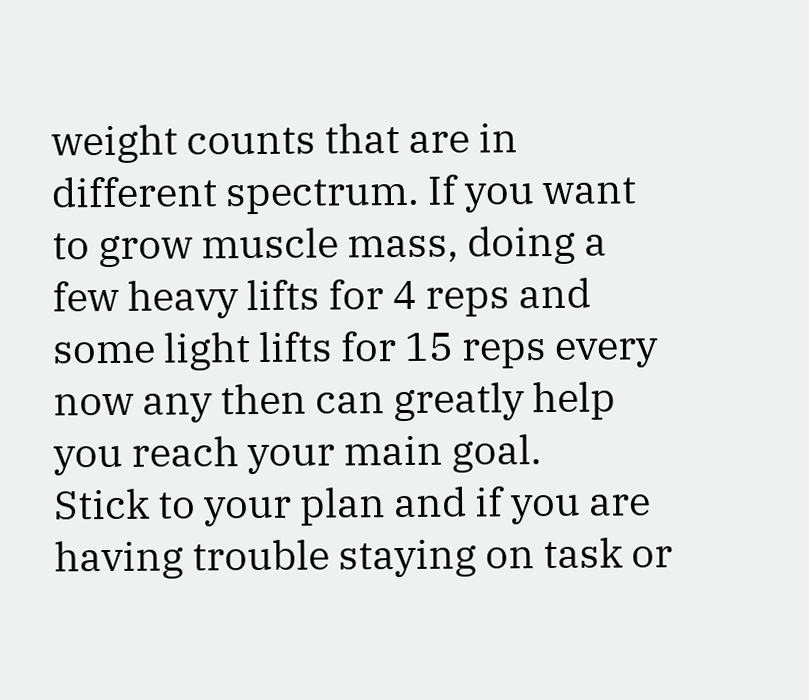weight counts that are in different spectrum. If you want to grow muscle mass, doing a few heavy lifts for 4 reps and some light lifts for 15 reps every now any then can greatly help you reach your main goal.
Stick to your plan and if you are having trouble staying on task or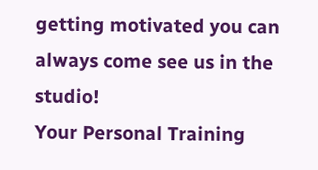getting motivated you can always come see us in the studio!
Your Personal Training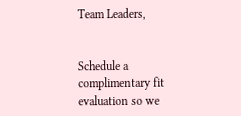Team Leaders,


Schedule a complimentary fit evaluation so we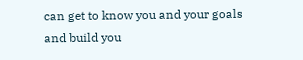can get to know you and your goals and build you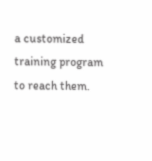a customized training program to reach them.